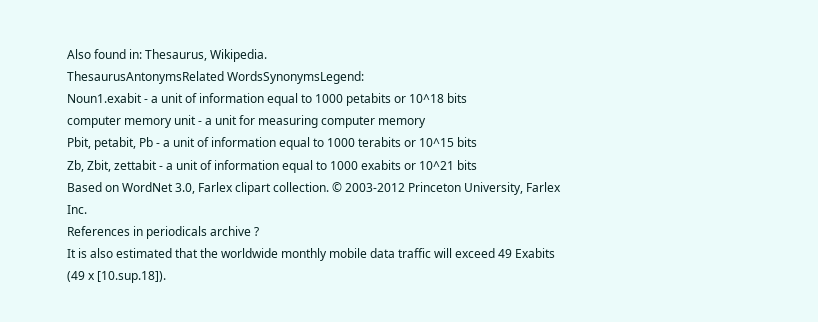Also found in: Thesaurus, Wikipedia.
ThesaurusAntonymsRelated WordsSynonymsLegend:
Noun1.exabit - a unit of information equal to 1000 petabits or 10^18 bits
computer memory unit - a unit for measuring computer memory
Pbit, petabit, Pb - a unit of information equal to 1000 terabits or 10^15 bits
Zb, Zbit, zettabit - a unit of information equal to 1000 exabits or 10^21 bits
Based on WordNet 3.0, Farlex clipart collection. © 2003-2012 Princeton University, Farlex Inc.
References in periodicals archive ?
It is also estimated that the worldwide monthly mobile data traffic will exceed 49 Exabits (49 x [10.sup.18]).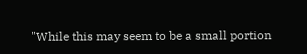"While this may seem to be a small portion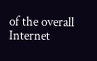of the overall Internet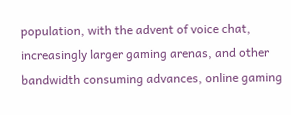population, with the advent of voice chat, increasingly larger gaming arenas, and other bandwidth consuming advances, online gaming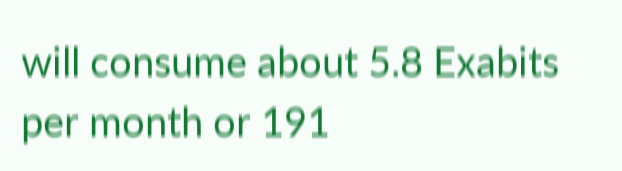will consume about 5.8 Exabits per month or 191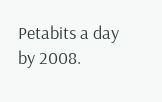Petabits a day by 2008.